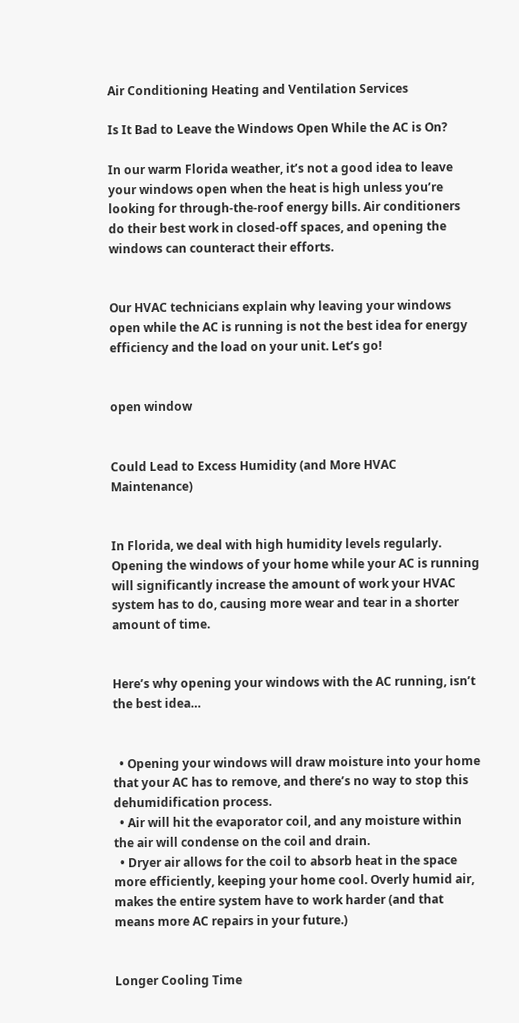Air Conditioning Heating and Ventilation Services

Is It Bad to Leave the Windows Open While the AC is On?

In our warm Florida weather, it’s not a good idea to leave your windows open when the heat is high unless you’re looking for through-the-roof energy bills. Air conditioners do their best work in closed-off spaces, and opening the windows can counteract their efforts.


Our HVAC technicians explain why leaving your windows open while the AC is running is not the best idea for energy efficiency and the load on your unit. Let’s go!


open window


Could Lead to Excess Humidity (and More HVAC Maintenance)


In Florida, we deal with high humidity levels regularly. Opening the windows of your home while your AC is running will significantly increase the amount of work your HVAC system has to do, causing more wear and tear in a shorter amount of time.


Here’s why opening your windows with the AC running, isn’t the best idea…


  • Opening your windows will draw moisture into your home that your AC has to remove, and there’s no way to stop this dehumidification process.
  • Air will hit the evaporator coil, and any moisture within the air will condense on the coil and drain.
  • Dryer air allows for the coil to absorb heat in the space more efficiently, keeping your home cool. Overly humid air, makes the entire system have to work harder (and that means more AC repairs in your future.)


Longer Cooling Time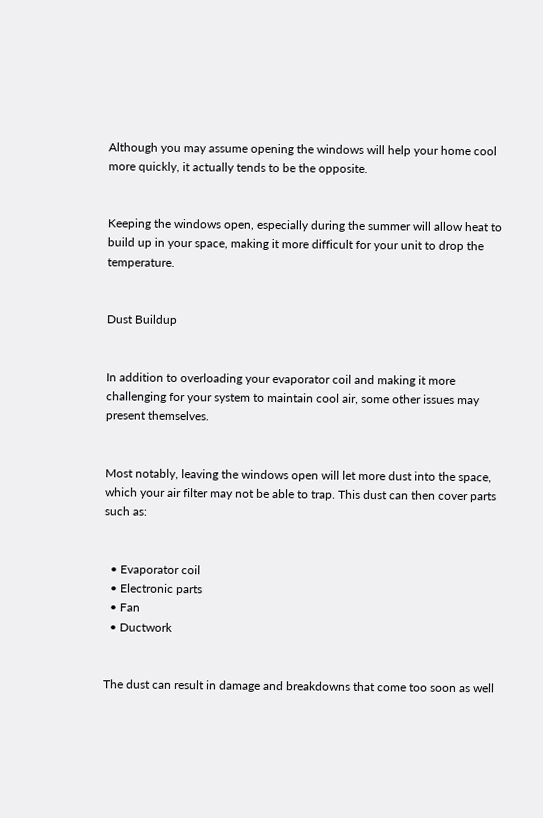Although you may assume opening the windows will help your home cool more quickly, it actually tends to be the opposite.


Keeping the windows open, especially during the summer will allow heat to build up in your space, making it more difficult for your unit to drop the temperature.


Dust Buildup


In addition to overloading your evaporator coil and making it more challenging for your system to maintain cool air, some other issues may present themselves.


Most notably, leaving the windows open will let more dust into the space, which your air filter may not be able to trap. This dust can then cover parts such as:


  • Evaporator coil
  • Electronic parts
  • Fan
  • Ductwork


The dust can result in damage and breakdowns that come too soon as well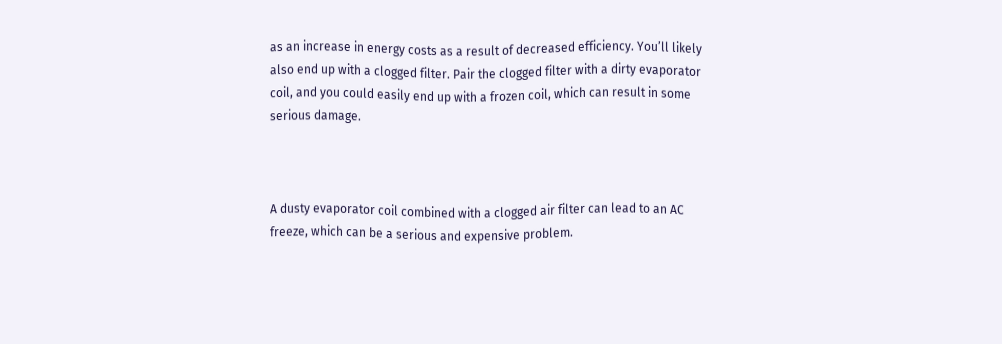as an increase in energy costs as a result of decreased efficiency. You’ll likely also end up with a clogged filter. Pair the clogged filter with a dirty evaporator coil, and you could easily end up with a frozen coil, which can result in some serious damage.



A dusty evaporator coil combined with a clogged air filter can lead to an AC freeze, which can be a serious and expensive problem.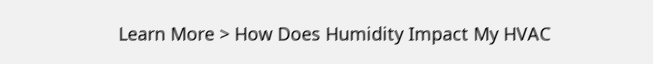Learn More > How Does Humidity Impact My HVAC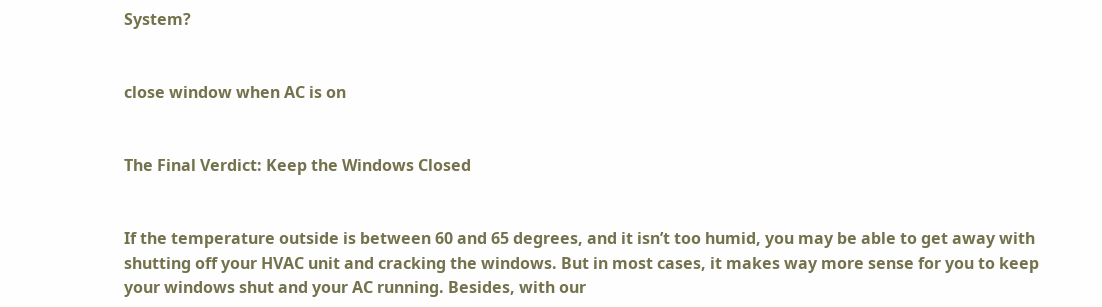System?


close window when AC is on


The Final Verdict: Keep the Windows Closed


If the temperature outside is between 60 and 65 degrees, and it isn’t too humid, you may be able to get away with shutting off your HVAC unit and cracking the windows. But in most cases, it makes way more sense for you to keep your windows shut and your AC running. Besides, with our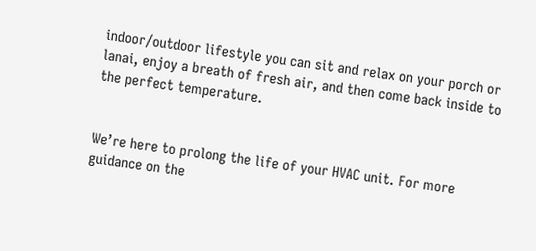indoor/outdoor lifestyle you can sit and relax on your porch or lanai, enjoy a breath of fresh air, and then come back inside to the perfect temperature.


We’re here to prolong the life of your HVAC unit. For more guidance on the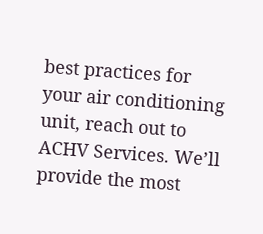best practices for your air conditioning unit, reach out to ACHV Services. We’ll provide the most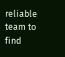reliable team to find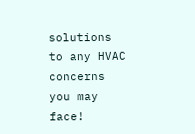solutions to any HVAC concerns you may face!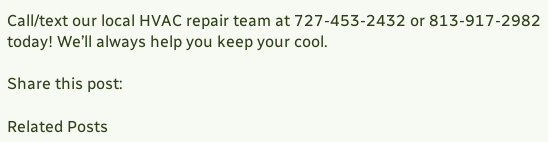Call/text our local HVAC repair team at 727-453-2432 or 813-917-2982 today! We’ll always help you keep your cool.

Share this post:

Related Posts